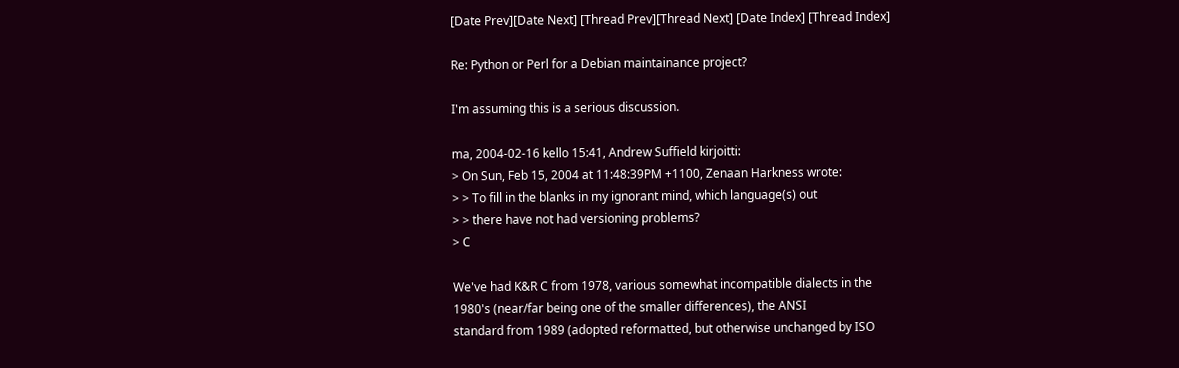[Date Prev][Date Next] [Thread Prev][Thread Next] [Date Index] [Thread Index]

Re: Python or Perl for a Debian maintainance project?

I'm assuming this is a serious discussion.

ma, 2004-02-16 kello 15:41, Andrew Suffield kirjoitti:
> On Sun, Feb 15, 2004 at 11:48:39PM +1100, Zenaan Harkness wrote:
> > To fill in the blanks in my ignorant mind, which language(s) out
> > there have not had versioning problems?
> C

We've had K&R C from 1978, various somewhat incompatible dialects in the
1980's (near/far being one of the smaller differences), the ANSI
standard from 1989 (adopted reformatted, but otherwise unchanged by ISO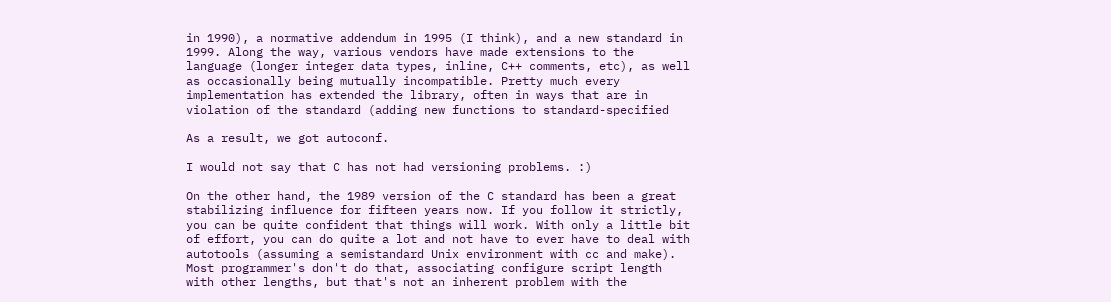in 1990), a normative addendum in 1995 (I think), and a new standard in
1999. Along the way, various vendors have made extensions to the
language (longer integer data types, inline, C++ comments, etc), as well
as occasionally being mutually incompatible. Pretty much every
implementation has extended the library, often in ways that are in
violation of the standard (adding new functions to standard-specified

As a result, we got autoconf.

I would not say that C has not had versioning problems. :)

On the other hand, the 1989 version of the C standard has been a great
stabilizing influence for fifteen years now. If you follow it strictly,
you can be quite confident that things will work. With only a little bit
of effort, you can do quite a lot and not have to ever have to deal with
autotools (assuming a semistandard Unix environment with cc and make).
Most programmer's don't do that, associating configure script length
with other lengths, but that's not an inherent problem with the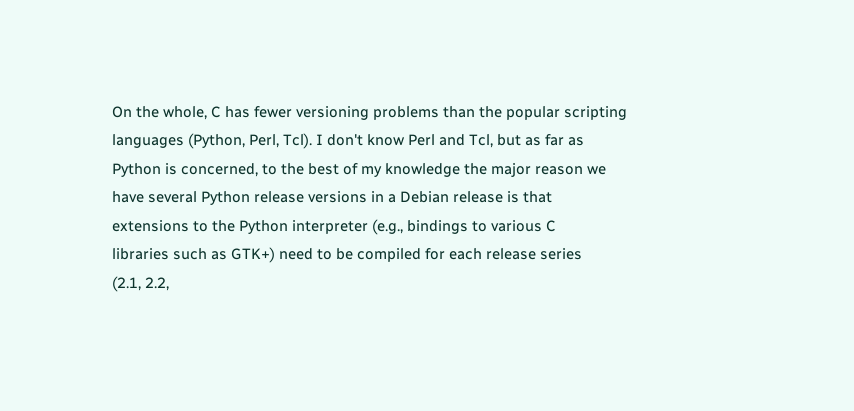On the whole, C has fewer versioning problems than the popular scripting
languages (Python, Perl, Tcl). I don't know Perl and Tcl, but as far as
Python is concerned, to the best of my knowledge the major reason we
have several Python release versions in a Debian release is that
extensions to the Python interpreter (e.g., bindings to various C
libraries such as GTK+) need to be compiled for each release series
(2.1, 2.2,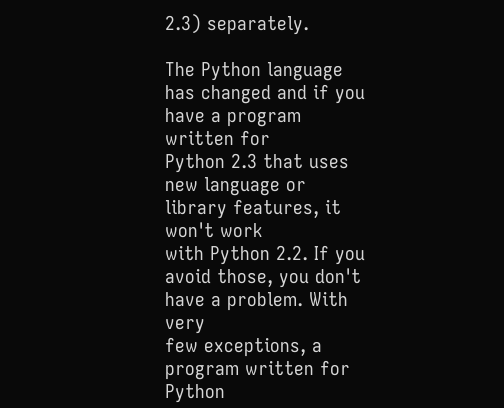2.3) separately.

The Python language has changed and if you have a program written for
Python 2.3 that uses new language or library features, it won't work
with Python 2.2. If you avoid those, you don't have a problem. With very
few exceptions, a program written for Python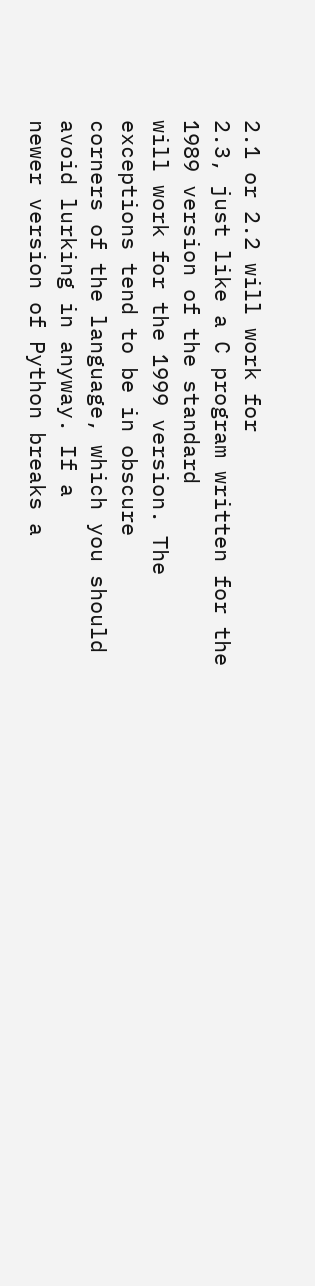2.1 or 2.2 will work for
2.3, just like a C program written for the 1989 version of the standard
will work for the 1999 version. The exceptions tend to be in obscure
corners of the language, which you should avoid lurking in anyway. If a
newer version of Python breaks a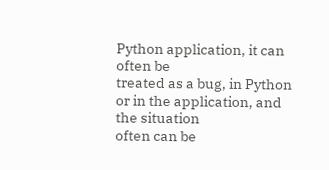Python application, it can often be
treated as a bug, in Python or in the application, and the situation
often can be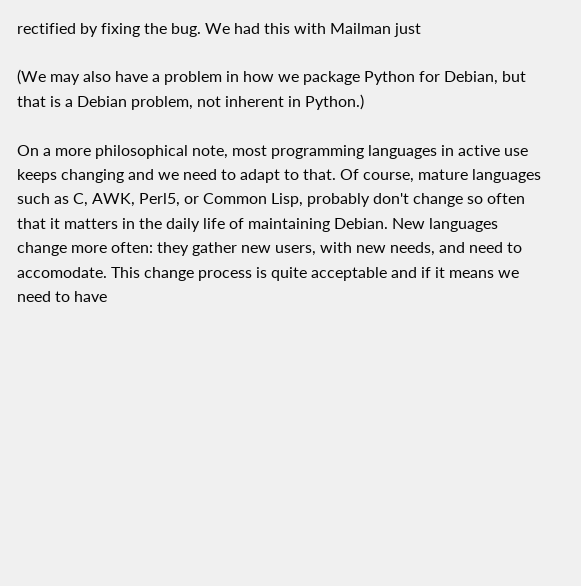rectified by fixing the bug. We had this with Mailman just

(We may also have a problem in how we package Python for Debian, but
that is a Debian problem, not inherent in Python.)

On a more philosophical note, most programming languages in active use
keeps changing and we need to adapt to that. Of course, mature languages
such as C, AWK, Perl5, or Common Lisp, probably don't change so often
that it matters in the daily life of maintaining Debian. New languages
change more often: they gather new users, with new needs, and need to
accomodate. This change process is quite acceptable and if it means we
need to have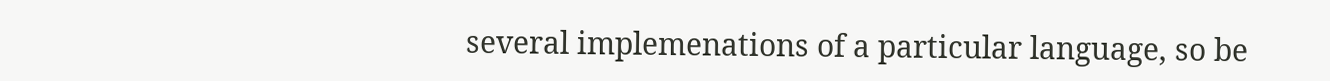several implemenations of a particular language, so be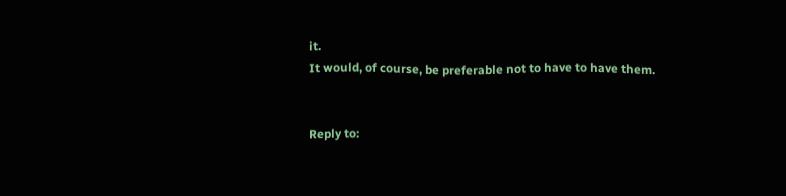it.
It would, of course, be preferable not to have to have them.


Reply to: